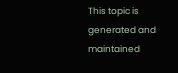This topic is generated and maintained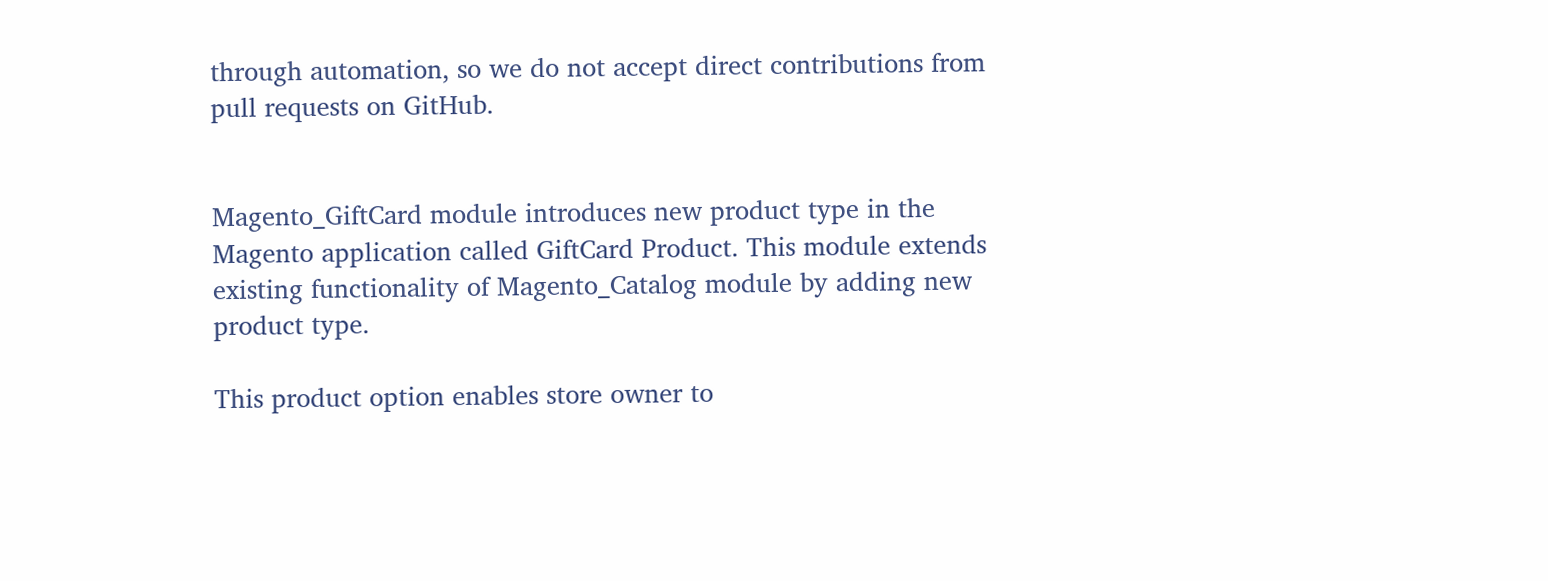through automation, so we do not accept direct contributions from pull requests on GitHub.


Magento_GiftCard module introduces new product type in the Magento application called GiftCard Product. This module extends existing functionality of Magento_Catalog module by adding new product type.

This product option enables store owner to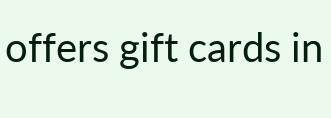offers gift cards in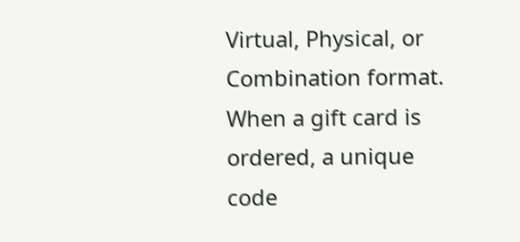Virtual, Physical, or Combination format. When a gift card is ordered, a unique code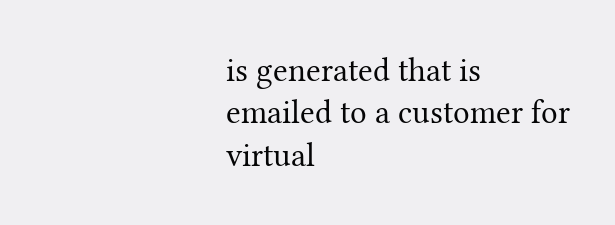is generated that is emailed to a customer for virtual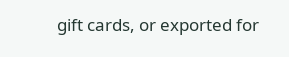gift cards, or exported for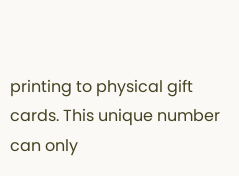printing to physical gift cards. This unique number can only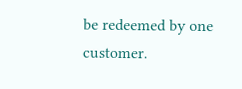be redeemed by one customer.